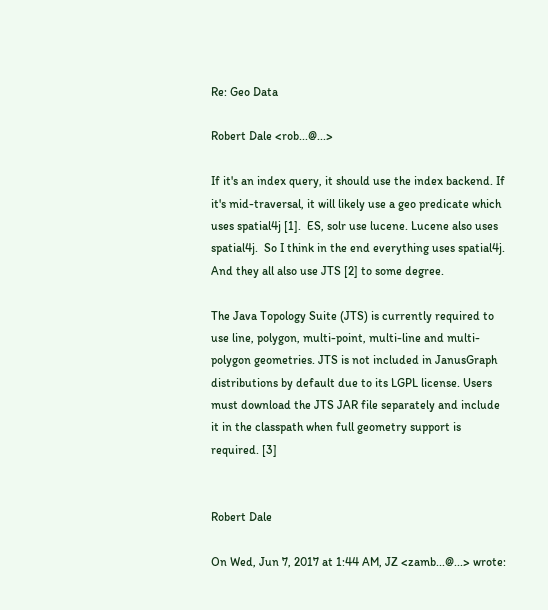Re: Geo Data

Robert Dale <rob...@...>

If it's an index query, it should use the index backend. If it's mid-traversal, it will likely use a geo predicate which uses spatial4j [1].  ES, solr use lucene. Lucene also uses spatial4j.  So I think in the end everything uses spatial4j.  And they all also use JTS [2] to some degree.

The Java Topology Suite (JTS) is currently required to use line, polygon, multi-point, multi-line and multi-polygon geometries. JTS is not included in JanusGraph distributions by default due to its LGPL license. Users must download the JTS JAR file separately and include it in the classpath when full geometry support is required. [3]


Robert Dale

On Wed, Jun 7, 2017 at 1:44 AM, JZ <zamb...@...> wrote: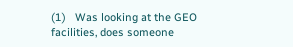(1)   Was looking at the GEO facilities, does someone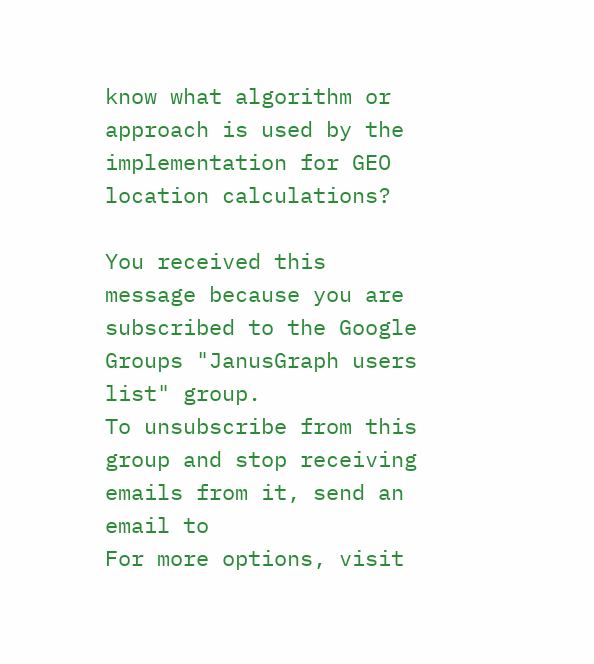know what algorithm or approach is used by the implementation for GEO location calculations?

You received this message because you are subscribed to the Google Groups "JanusGraph users list" group.
To unsubscribe from this group and stop receiving emails from it, send an email to
For more options, visit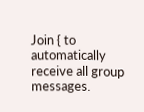Join { to automatically receive all group messages.